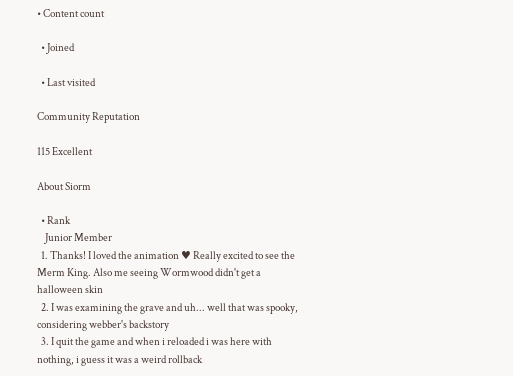• Content count

  • Joined

  • Last visited

Community Reputation

115 Excellent

About Siorm

  • Rank
    Junior Member
  1. Thanks! I loved the animation ♥ Really excited to see the Merm King. Also me seeing Wormwood didn't get a halloween skin
  2. I was examining the grave and uh... well that was spooky, considering webber's backstory
  3. I quit the game and when i reloaded i was here with nothing, i guess it was a weird rollback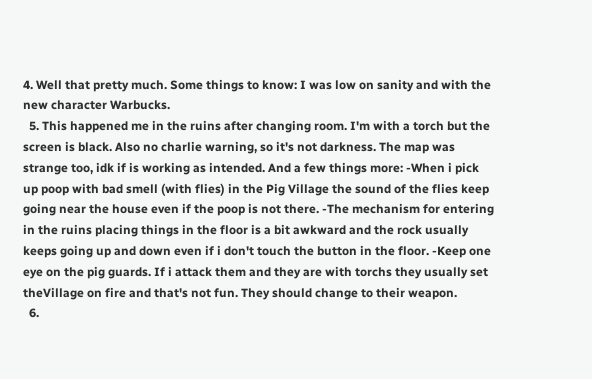4. Well that pretty much. Some things to know: I was low on sanity and with the new character Warbucks.
  5. This happened me in the ruins after changing room. I'm with a torch but the screen is black. Also no charlie warning, so it's not darkness. The map was strange too, idk if is working as intended. And a few things more: -When i pick up poop with bad smell (with flies) in the Pig Village the sound of the flies keep going near the house even if the poop is not there. -The mechanism for entering in the ruins placing things in the floor is a bit awkward and the rock usually keeps going up and down even if i don't touch the button in the floor. -Keep one eye on the pig guards. If i attack them and they are with torchs they usually set theVillage on fire and that's not fun. They should change to their weapon.
  6.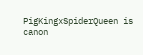PigKingxSpiderQueen is canon